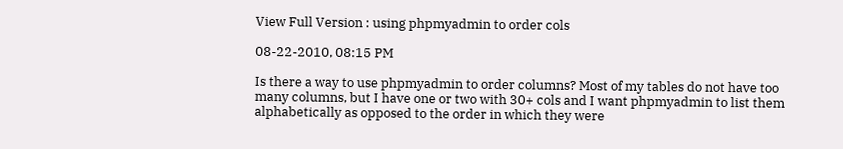View Full Version : using phpmyadmin to order cols

08-22-2010, 08:15 PM

Is there a way to use phpmyadmin to order columns? Most of my tables do not have too many columns, but I have one or two with 30+ cols and I want phpmyadmin to list them alphabetically as opposed to the order in which they were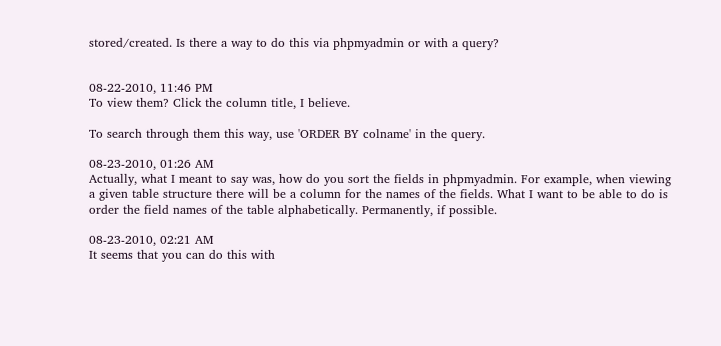stored/created. Is there a way to do this via phpmyadmin or with a query?


08-22-2010, 11:46 PM
To view them? Click the column title, I believe.

To search through them this way, use 'ORDER BY colname' in the query.

08-23-2010, 01:26 AM
Actually, what I meant to say was, how do you sort the fields in phpmyadmin. For example, when viewing a given table structure there will be a column for the names of the fields. What I want to be able to do is order the field names of the table alphabetically. Permanently, if possible.

08-23-2010, 02:21 AM
It seems that you can do this with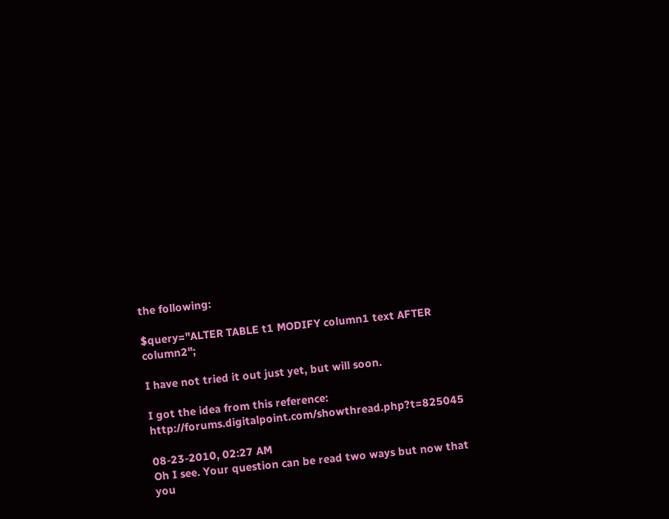the following:

$query="ALTER TABLE t1 MODIFY column1 text AFTER column2";

I have not tried it out just yet, but will soon.

I got the idea from this reference: http://forums.digitalpoint.com/showthread.php?t=825045

08-23-2010, 02:27 AM
Oh I see. Your question can be read two ways but now that you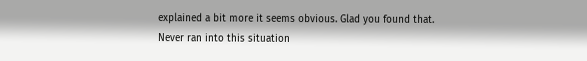explained a bit more it seems obvious. Glad you found that. Never ran into this situation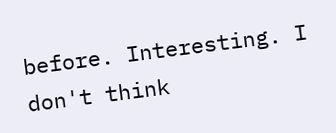before. Interesting. I don't think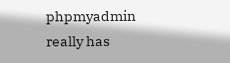phpmyadmin really has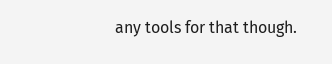any tools for that though.